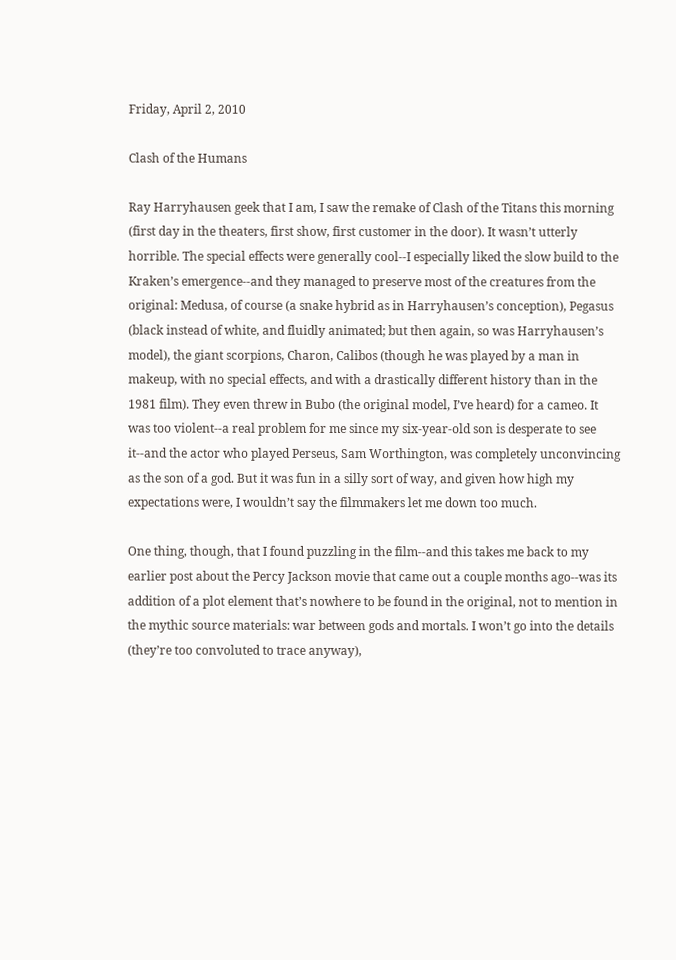Friday, April 2, 2010

Clash of the Humans

Ray Harryhausen geek that I am, I saw the remake of Clash of the Titans this morning (first day in the theaters, first show, first customer in the door). It wasn’t utterly horrible. The special effects were generally cool--I especially liked the slow build to the Kraken’s emergence--and they managed to preserve most of the creatures from the original: Medusa, of course (a snake hybrid as in Harryhausen’s conception), Pegasus (black instead of white, and fluidly animated; but then again, so was Harryhausen’s model), the giant scorpions, Charon, Calibos (though he was played by a man in makeup, with no special effects, and with a drastically different history than in the 1981 film). They even threw in Bubo (the original model, I’ve heard) for a cameo. It was too violent--a real problem for me since my six-year-old son is desperate to see it--and the actor who played Perseus, Sam Worthington, was completely unconvincing as the son of a god. But it was fun in a silly sort of way, and given how high my expectations were, I wouldn’t say the filmmakers let me down too much.

One thing, though, that I found puzzling in the film--and this takes me back to my earlier post about the Percy Jackson movie that came out a couple months ago--was its addition of a plot element that’s nowhere to be found in the original, not to mention in the mythic source materials: war between gods and mortals. I won’t go into the details (they’re too convoluted to trace anyway),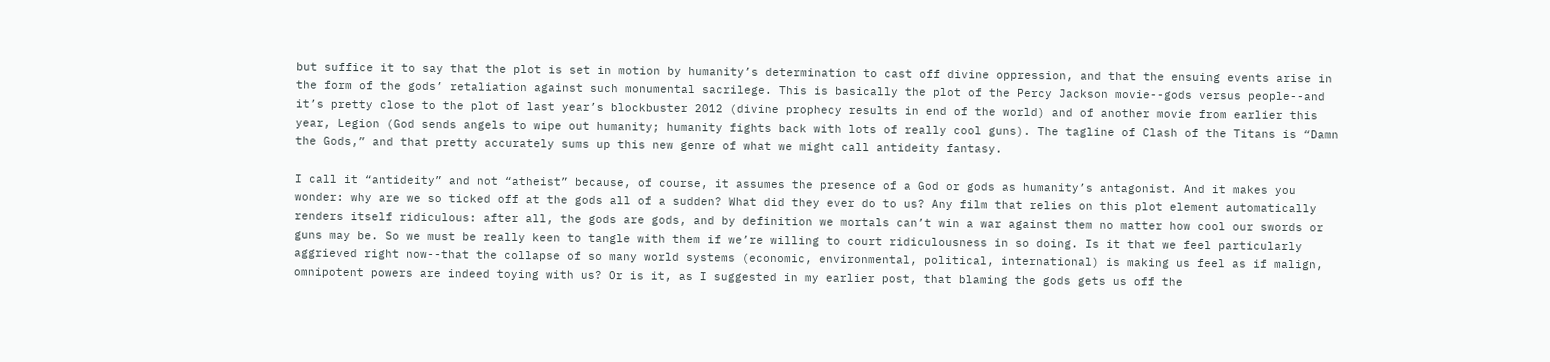but suffice it to say that the plot is set in motion by humanity’s determination to cast off divine oppression, and that the ensuing events arise in the form of the gods’ retaliation against such monumental sacrilege. This is basically the plot of the Percy Jackson movie--gods versus people--and it’s pretty close to the plot of last year’s blockbuster 2012 (divine prophecy results in end of the world) and of another movie from earlier this year, Legion (God sends angels to wipe out humanity; humanity fights back with lots of really cool guns). The tagline of Clash of the Titans is “Damn the Gods,” and that pretty accurately sums up this new genre of what we might call antideity fantasy.

I call it “antideity” and not “atheist” because, of course, it assumes the presence of a God or gods as humanity’s antagonist. And it makes you wonder: why are we so ticked off at the gods all of a sudden? What did they ever do to us? Any film that relies on this plot element automatically renders itself ridiculous: after all, the gods are gods, and by definition we mortals can’t win a war against them no matter how cool our swords or guns may be. So we must be really keen to tangle with them if we’re willing to court ridiculousness in so doing. Is it that we feel particularly aggrieved right now--that the collapse of so many world systems (economic, environmental, political, international) is making us feel as if malign, omnipotent powers are indeed toying with us? Or is it, as I suggested in my earlier post, that blaming the gods gets us off the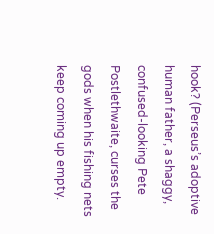hook? (Perseus’s adoptive human father, a shaggy, confused-looking Pete Postlethwaite, curses the gods when his fishing nets keep coming up empty.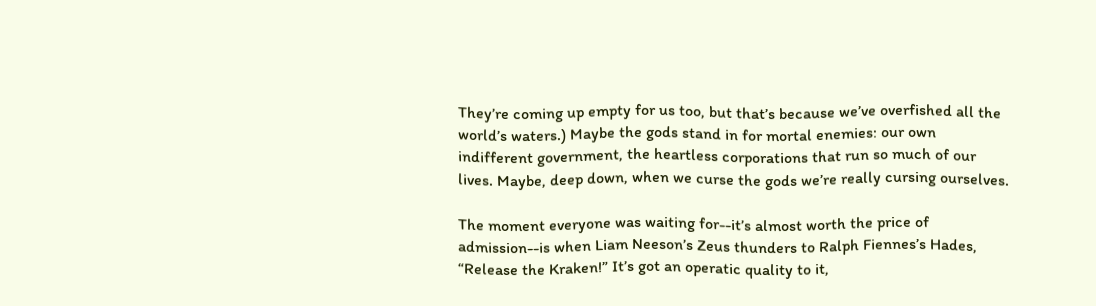They’re coming up empty for us too, but that’s because we’ve overfished all the world’s waters.) Maybe the gods stand in for mortal enemies: our own indifferent government, the heartless corporations that run so much of our lives. Maybe, deep down, when we curse the gods we’re really cursing ourselves.

The moment everyone was waiting for--it’s almost worth the price of admission--is when Liam Neeson’s Zeus thunders to Ralph Fiennes’s Hades, “Release the Kraken!” It’s got an operatic quality to it,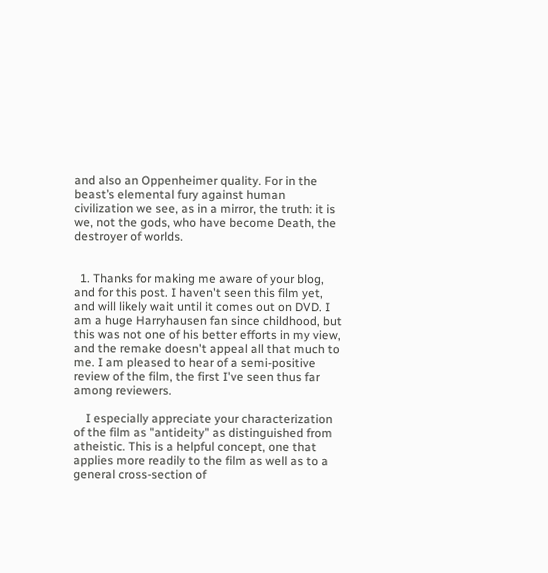and also an Oppenheimer quality. For in the beast’s elemental fury against human civilization we see, as in a mirror, the truth: it is we, not the gods, who have become Death, the destroyer of worlds.


  1. Thanks for making me aware of your blog, and for this post. I haven't seen this film yet, and will likely wait until it comes out on DVD. I am a huge Harryhausen fan since childhood, but this was not one of his better efforts in my view, and the remake doesn't appeal all that much to me. I am pleased to hear of a semi-positive review of the film, the first I've seen thus far among reviewers.

    I especially appreciate your characterization of the film as "antideity" as distinguished from atheistic. This is a helpful concept, one that applies more readily to the film as well as to a general cross-section of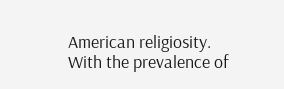American religiosity. With the prevalence of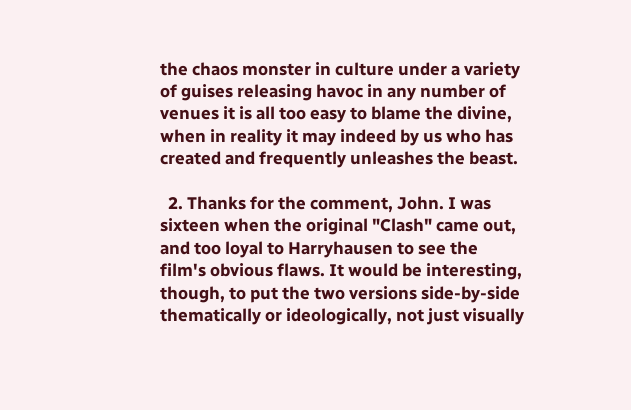the chaos monster in culture under a variety of guises releasing havoc in any number of venues it is all too easy to blame the divine, when in reality it may indeed by us who has created and frequently unleashes the beast.

  2. Thanks for the comment, John. I was sixteen when the original "Clash" came out, and too loyal to Harryhausen to see the film's obvious flaws. It would be interesting, though, to put the two versions side-by-side thematically or ideologically, not just visually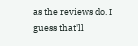as the reviews do. I guess that'll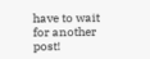have to wait for another post!